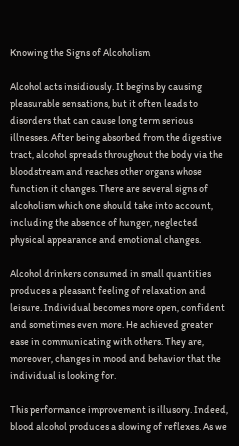Knowing the Signs of Alcoholism

Alcohol acts insidiously. It begins by causing pleasurable sensations, but it often leads to disorders that can cause long term serious illnesses. After being absorbed from the digestive tract, alcohol spreads throughout the body via the bloodstream and reaches other organs whose function it changes. There are several signs of alcoholism which one should take into account, including the absence of hunger, neglected physical appearance and emotional changes.

Alcohol drinkers consumed in small quantities produces a pleasant feeling of relaxation and leisure. Individual becomes more open, confident and sometimes even more. He achieved greater ease in communicating with others. They are, moreover, changes in mood and behavior that the individual is looking for.

This performance improvement is illusory. Indeed, blood alcohol produces a slowing of reflexes. As we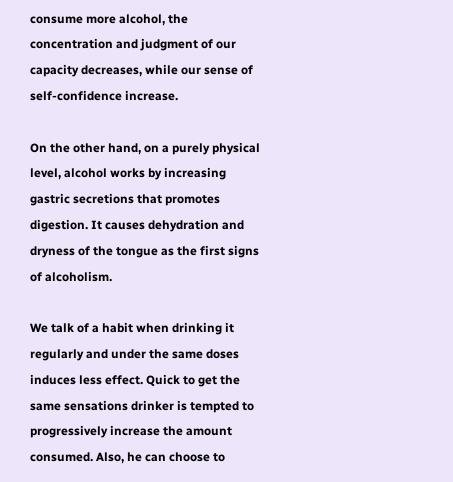consume more alcohol, the concentration and judgment of our capacity decreases, while our sense of self-confidence increase.

On the other hand, on a purely physical level, alcohol works by increasing gastric secretions that promotes digestion. It causes dehydration and dryness of the tongue as the first signs of alcoholism.

We talk of a habit when drinking it regularly and under the same doses induces less effect. Quick to get the same sensations drinker is tempted to progressively increase the amount consumed. Also, he can choose to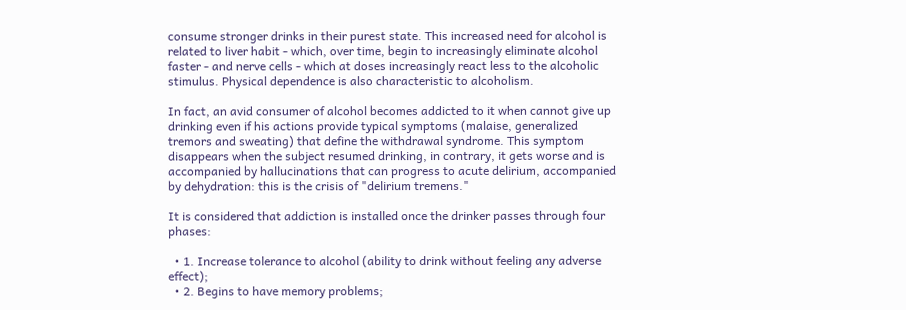consume stronger drinks in their purest state. This increased need for alcohol is related to liver habit - which, over time, begin to increasingly eliminate alcohol faster - and nerve cells - which at doses increasingly react less to the alcoholic stimulus. Physical dependence is also characteristic to alcoholism.

In fact, an avid consumer of alcohol becomes addicted to it when cannot give up drinking even if his actions provide typical symptoms (malaise, generalized tremors and sweating) that define the withdrawal syndrome. This symptom disappears when the subject resumed drinking, in contrary, it gets worse and is accompanied by hallucinations that can progress to acute delirium, accompanied by dehydration: this is the crisis of "delirium tremens."

It is considered that addiction is installed once the drinker passes through four phases:

  • 1. Increase tolerance to alcohol (ability to drink without feeling any adverse effect);
  • 2. Begins to have memory problems;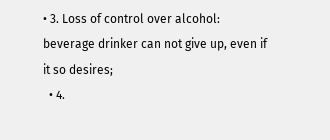• 3. Loss of control over alcohol: beverage drinker can not give up, even if it so desires;
  • 4.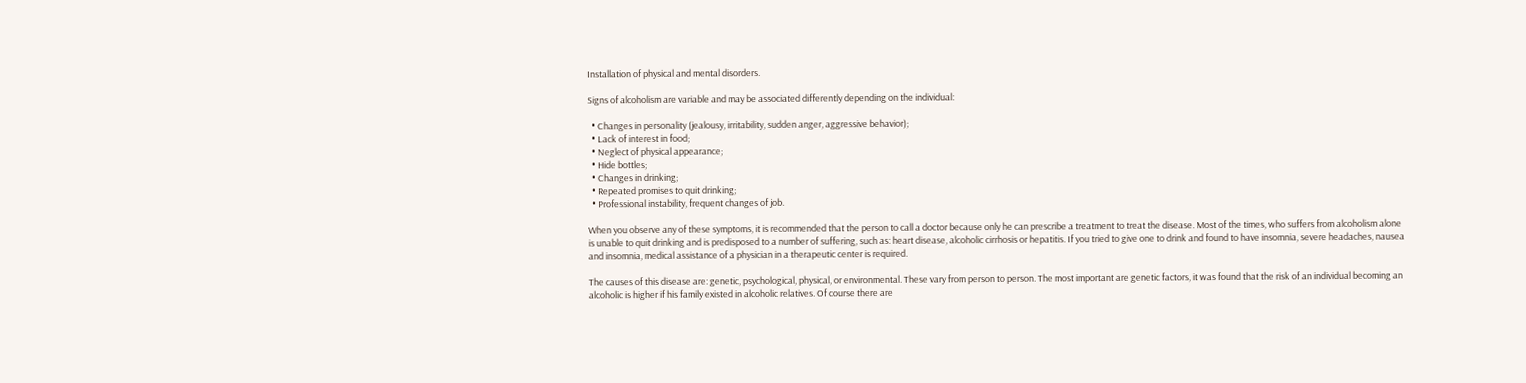Installation of physical and mental disorders.

Signs of alcoholism are variable and may be associated differently depending on the individual:

  • Changes in personality (jealousy, irritability, sudden anger, aggressive behavior);
  • Lack of interest in food;
  • Neglect of physical appearance;
  • Hide bottles;
  • Changes in drinking;
  • Repeated promises to quit drinking;
  • Professional instability, frequent changes of job.

When you observe any of these symptoms, it is recommended that the person to call a doctor because only he can prescribe a treatment to treat the disease. Most of the times, who suffers from alcoholism alone is unable to quit drinking and is predisposed to a number of suffering, such as: heart disease, alcoholic cirrhosis or hepatitis. If you tried to give one to drink and found to have insomnia, severe headaches, nausea and insomnia, medical assistance of a physician in a therapeutic center is required.

The causes of this disease are: genetic, psychological, physical, or environmental. These vary from person to person. The most important are genetic factors, it was found that the risk of an individual becoming an alcoholic is higher if his family existed in alcoholic relatives. Of course there are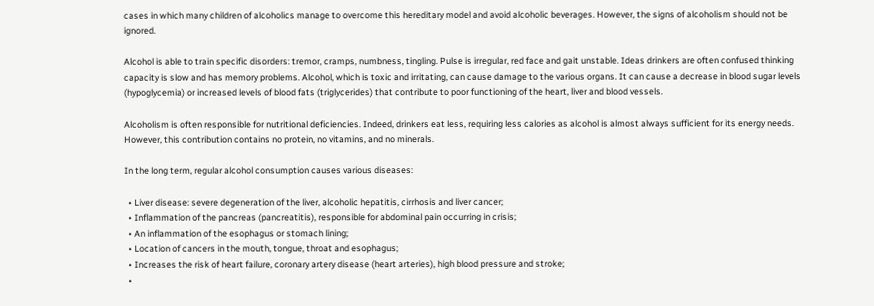cases in which many children of alcoholics manage to overcome this hereditary model and avoid alcoholic beverages. However, the signs of alcoholism should not be ignored.

Alcohol is able to train specific disorders: tremor, cramps, numbness, tingling. Pulse is irregular, red face and gait unstable. Ideas drinkers are often confused thinking capacity is slow and has memory problems. Alcohol, which is toxic and irritating, can cause damage to the various organs. It can cause a decrease in blood sugar levels (hypoglycemia) or increased levels of blood fats (triglycerides) that contribute to poor functioning of the heart, liver and blood vessels.

Alcoholism is often responsible for nutritional deficiencies. Indeed, drinkers eat less, requiring less calories as alcohol is almost always sufficient for its energy needs. However, this contribution contains no protein, no vitamins, and no minerals.

In the long term, regular alcohol consumption causes various diseases:

  • Liver disease: severe degeneration of the liver, alcoholic hepatitis, cirrhosis and liver cancer;
  • Inflammation of the pancreas (pancreatitis), responsible for abdominal pain occurring in crisis;
  • An inflammation of the esophagus or stomach lining;
  • Location of cancers in the mouth, tongue, throat and esophagus;
  • Increases the risk of heart failure, coronary artery disease (heart arteries), high blood pressure and stroke;
  •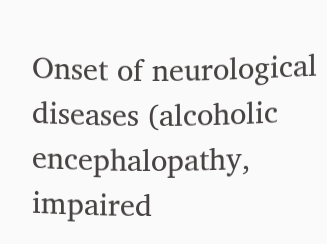Onset of neurological diseases (alcoholic encephalopathy, impaired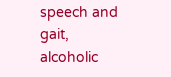speech and gait, alcoholic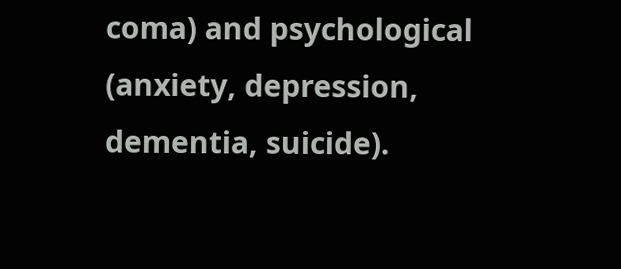coma) and psychological (anxiety, depression, dementia, suicide).